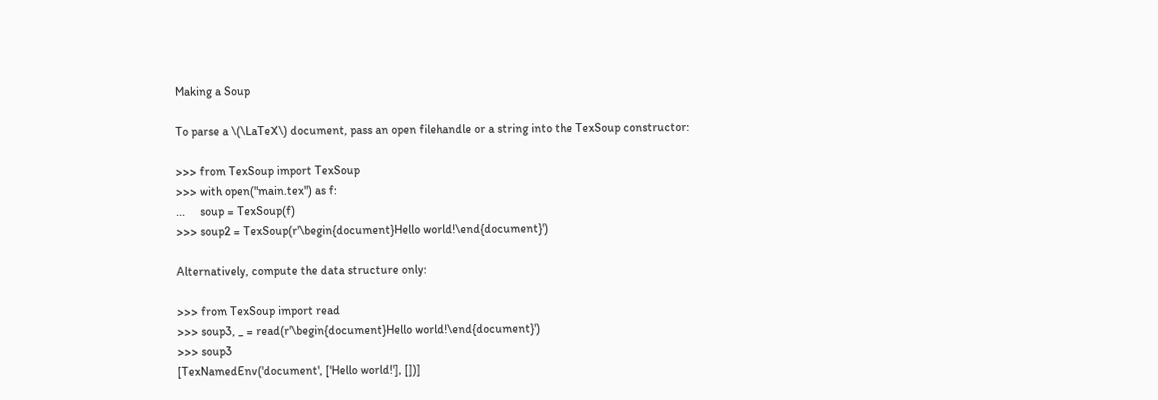Making a Soup

To parse a \(\LaTeX\) document, pass an open filehandle or a string into the TexSoup constructor:

>>> from TexSoup import TexSoup
>>> with open("main.tex") as f:
...     soup = TexSoup(f)
>>> soup2 = TexSoup(r'\begin{document}Hello world!\end{document}')

Alternatively, compute the data structure only:

>>> from TexSoup import read
>>> soup3, _ = read(r'\begin{document}Hello world!\end{document}')
>>> soup3
[TexNamedEnv('document', ['Hello world!'], [])]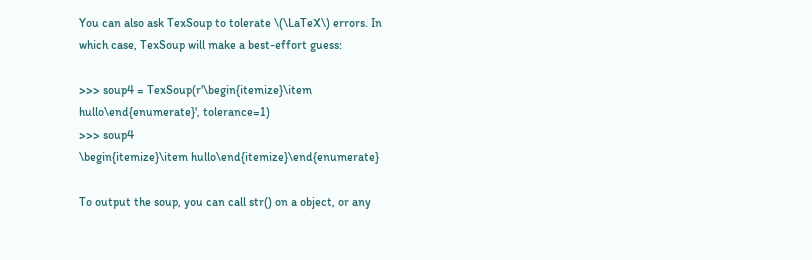You can also ask TexSoup to tolerate \(\LaTeX\) errors. In which case, TexSoup will make a best-effort guess:

>>> soup4 = TexSoup(r'\begin{itemize}\item hullo\end{enumerate}', tolerance=1)
>>> soup4
\begin{itemize}\item hullo\end{itemize}\end{enumerate}

To output the soup, you can call str() on a object, or any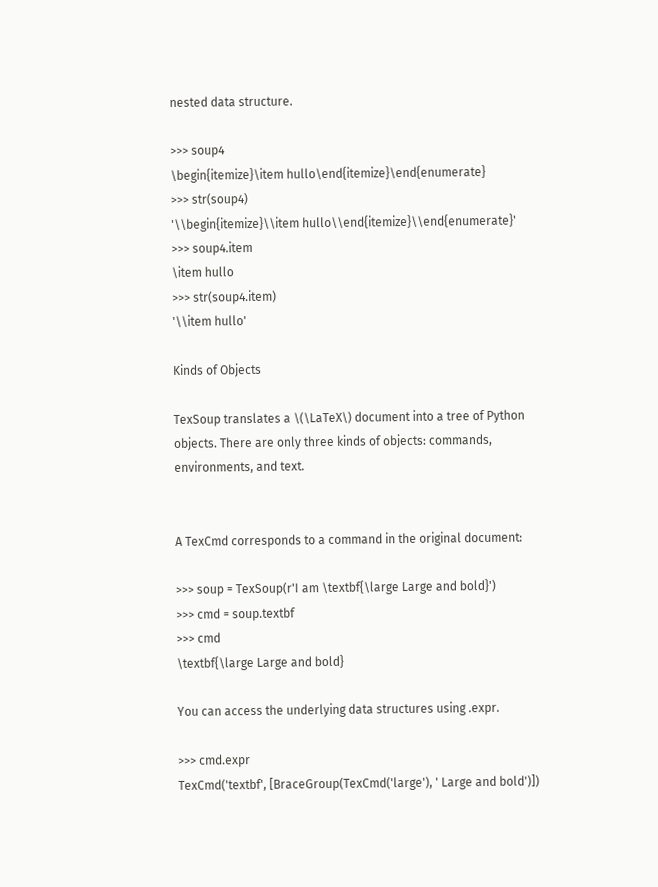nested data structure.

>>> soup4
\begin{itemize}\item hullo\end{itemize}\end{enumerate}
>>> str(soup4)
'\\begin{itemize}\\item hullo\\end{itemize}\\end{enumerate}'
>>> soup4.item
\item hullo
>>> str(soup4.item)
'\\item hullo'

Kinds of Objects

TexSoup translates a \(\LaTeX\) document into a tree of Python objects. There are only three kinds of objects: commands, environments, and text.


A TexCmd corresponds to a command in the original document:

>>> soup = TexSoup(r'I am \textbf{\large Large and bold}')
>>> cmd = soup.textbf
>>> cmd
\textbf{\large Large and bold}

You can access the underlying data structures using .expr.

>>> cmd.expr
TexCmd('textbf', [BraceGroup(TexCmd('large'), ' Large and bold')])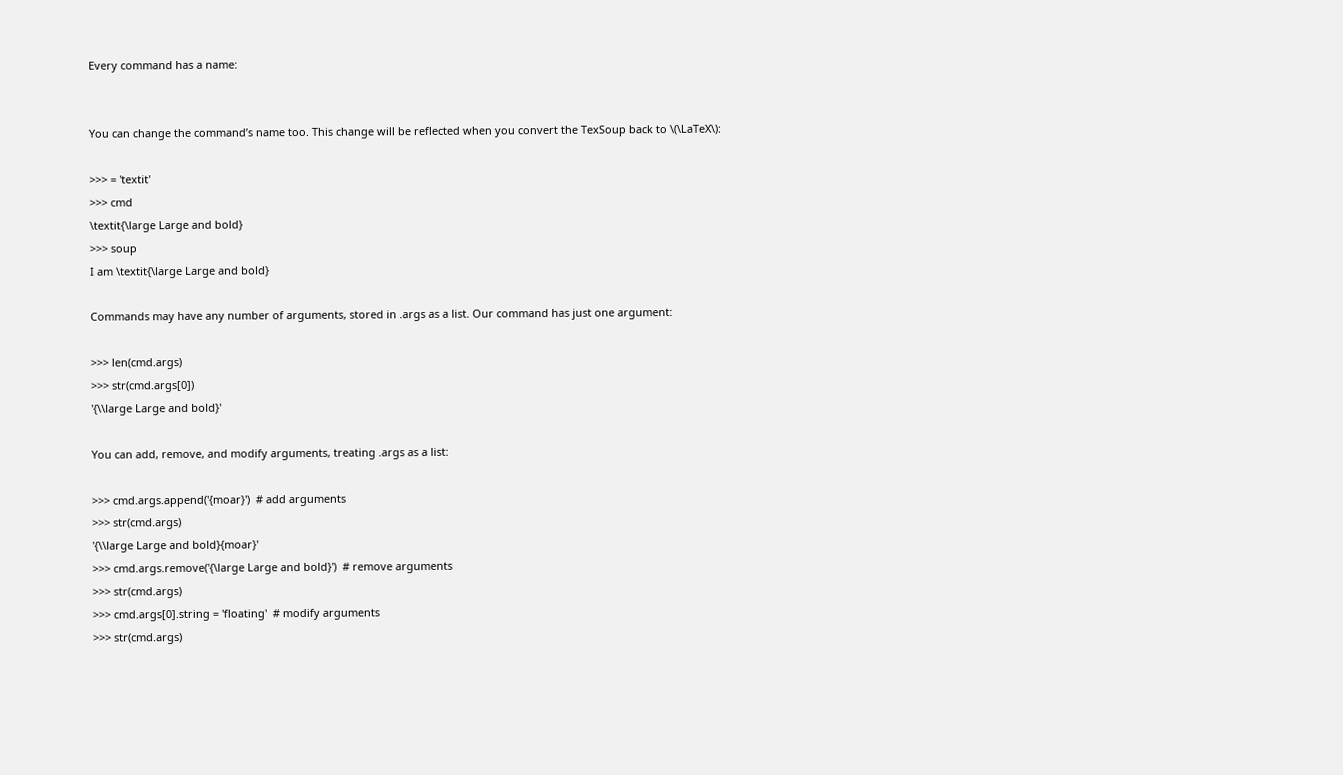Every command has a name:


You can change the command’s name too. This change will be reflected when you convert the TexSoup back to \(\LaTeX\):

>>> = 'textit'
>>> cmd
\textit{\large Large and bold}
>>> soup
I am \textit{\large Large and bold}

Commands may have any number of arguments, stored in .args as a list. Our command has just one argument:

>>> len(cmd.args)
>>> str(cmd.args[0])
'{\\large Large and bold}'

You can add, remove, and modify arguments, treating .args as a list:

>>> cmd.args.append('{moar}')  # add arguments
>>> str(cmd.args)
'{\\large Large and bold}{moar}'
>>> cmd.args.remove('{\large Large and bold}')  # remove arguments
>>> str(cmd.args)
>>> cmd.args[0].string = 'floating'  # modify arguments
>>> str(cmd.args)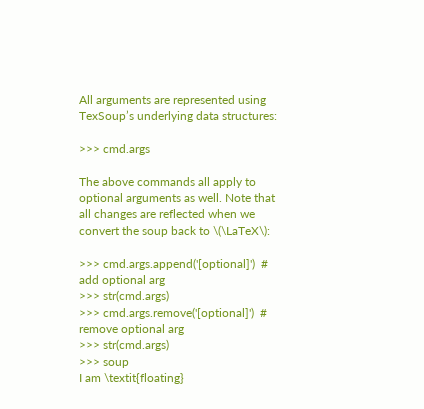All arguments are represented using TexSoup’s underlying data structures:

>>> cmd.args

The above commands all apply to optional arguments as well. Note that all changes are reflected when we convert the soup back to \(\LaTeX\):

>>> cmd.args.append('[optional]')  # add optional arg
>>> str(cmd.args)
>>> cmd.args.remove('[optional]')  # remove optional arg
>>> str(cmd.args)
>>> soup
I am \textit{floating}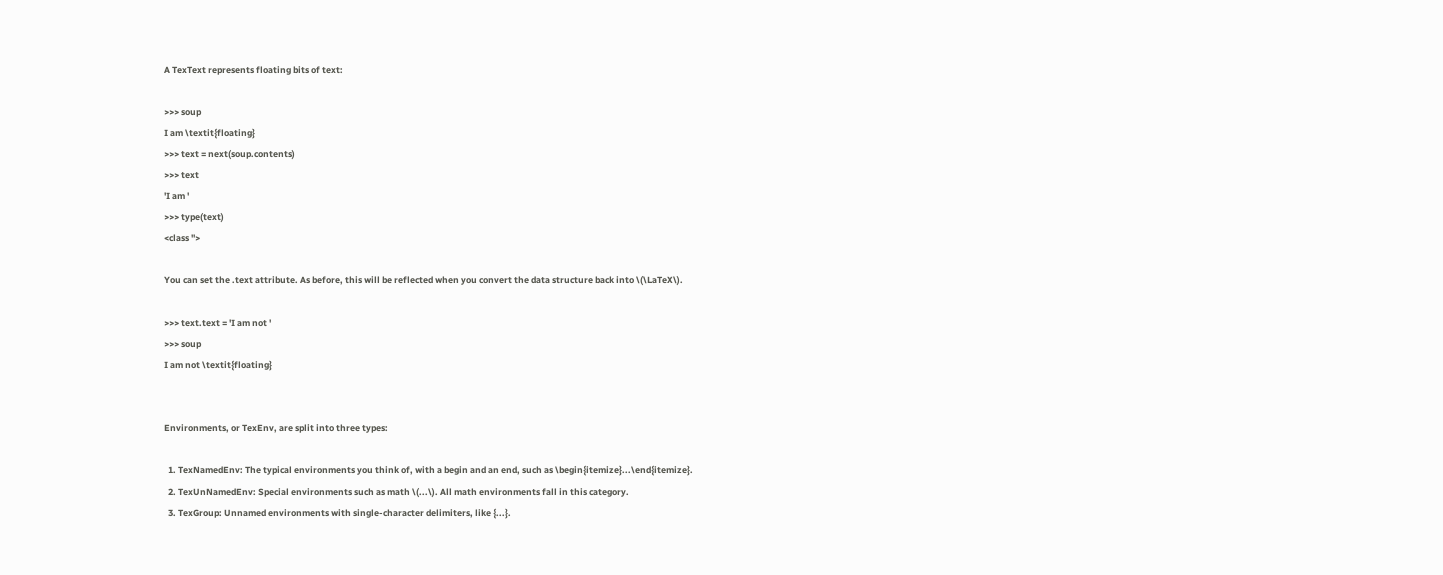A TexText represents floating bits of text:

>>> soup
I am \textit{floating}
>>> text = next(soup.contents)
>>> text
'I am '
>>> type(text)
<class ''>

You can set the .text attribute. As before, this will be reflected when you convert the data structure back into \(\LaTeX\).

>>> text.text = 'I am not '
>>> soup
I am not \textit{floating}


Environments, or TexEnv, are split into three types:

  1. TexNamedEnv: The typical environments you think of, with a begin and an end, such as \begin{itemize}...\end{itemize}.
  2. TexUnNamedEnv: Special environments such as math \(...\). All math environments fall in this category.
  3. TexGroup: Unnamed environments with single-character delimiters, like {...}.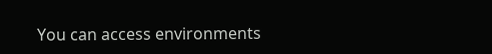You can access environments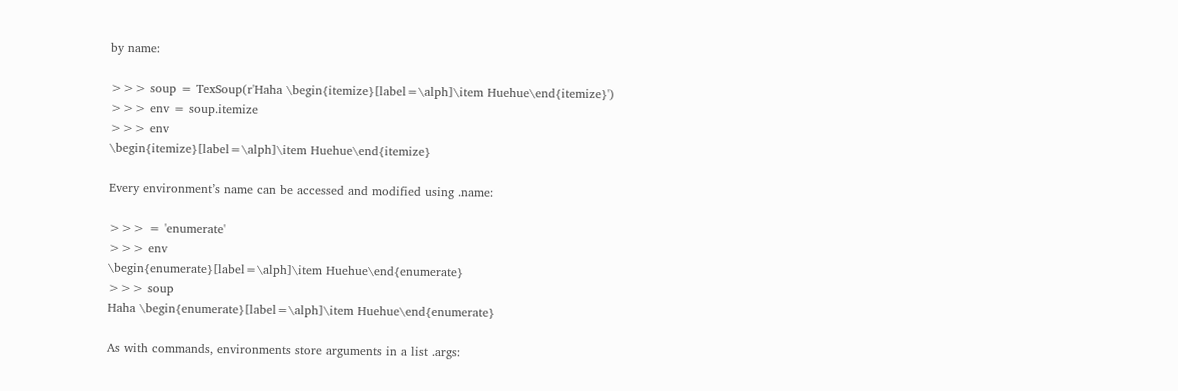by name:

>>> soup = TexSoup(r'Haha \begin{itemize}[label=\alph]\item Huehue\end{itemize}')
>>> env = soup.itemize
>>> env
\begin{itemize}[label=\alph]\item Huehue\end{itemize}

Every environment’s name can be accessed and modified using .name:

>>> = 'enumerate'
>>> env
\begin{enumerate}[label=\alph]\item Huehue\end{enumerate}
>>> soup
Haha \begin{enumerate}[label=\alph]\item Huehue\end{enumerate}

As with commands, environments store arguments in a list .args: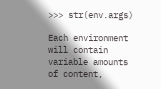>>> str(env.args)

Each environment will contain variable amounts of content,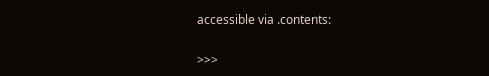accessible via .contents:

>>>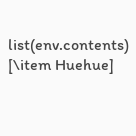list(env.contents)
[\item Huehue]